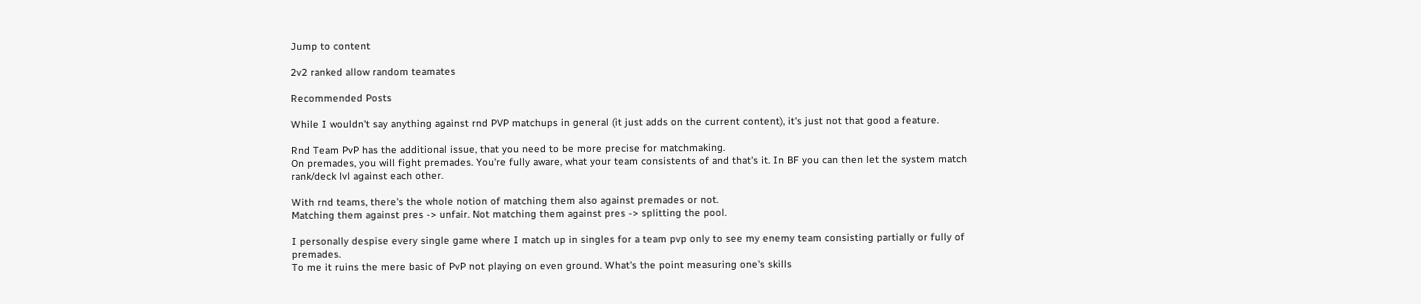Jump to content

2v2 ranked allow random teamates

Recommended Posts

While I wouldn't say anything against rnd PVP matchups in general (it just adds on the current content), it's just not that good a feature.

Rnd Team PvP has the additional issue, that you need to be more precise for matchmaking.
On premades, you will fight premades. You're fully aware, what your team consistents of and that's it. In BF you can then let the system match rank/deck lvl against each other.

With rnd teams, there's the whole notion of matching them also against premades or not.
Matching them against pres -> unfair. Not matching them against pres -> splitting the pool.

I personally despise every single game where I match up in singles for a team pvp only to see my enemy team consisting partially or fully of premades.
To me it ruins the mere basic of PvP not playing on even ground. What's the point measuring one's skills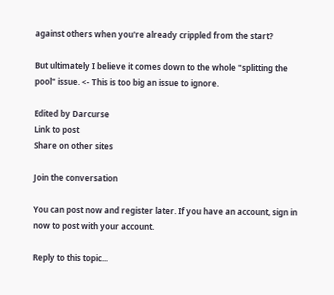against others when you're already crippled from the start?

But ultimately I believe it comes down to the whole "splitting the pool" issue. <- This is too big an issue to ignore.

Edited by Darcurse
Link to post
Share on other sites

Join the conversation

You can post now and register later. If you have an account, sign in now to post with your account.

Reply to this topic...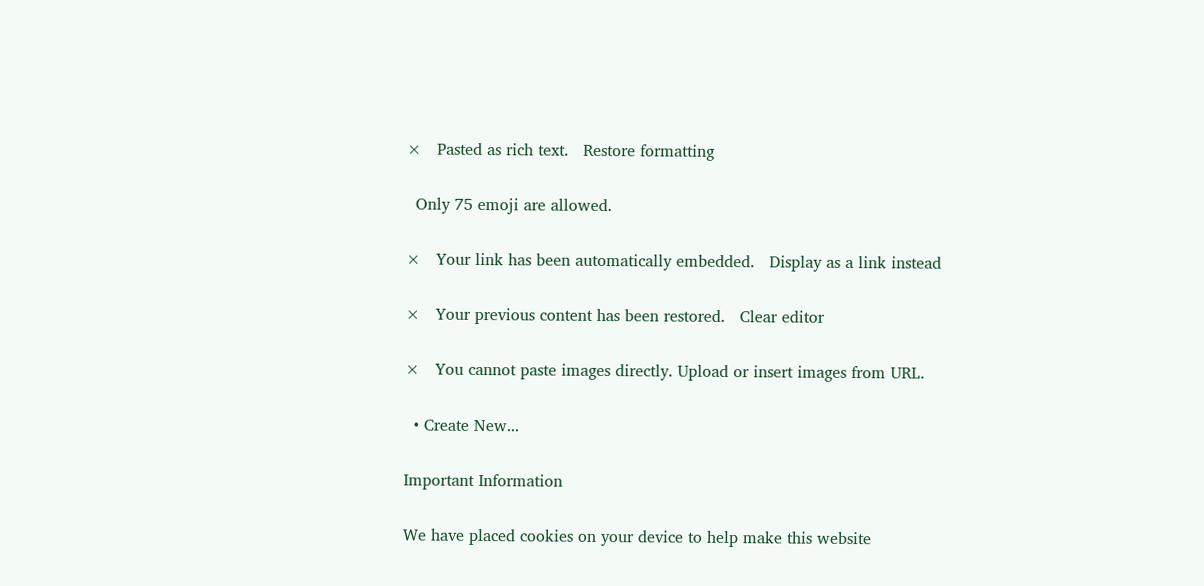×   Pasted as rich text.   Restore formatting

  Only 75 emoji are allowed.

×   Your link has been automatically embedded.   Display as a link instead

×   Your previous content has been restored.   Clear editor

×   You cannot paste images directly. Upload or insert images from URL.

  • Create New...

Important Information

We have placed cookies on your device to help make this website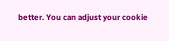better. You can adjust your cookie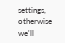settings, otherwise we'll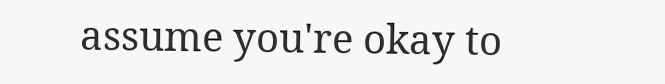assume you're okay to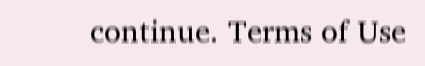continue. Terms of Use